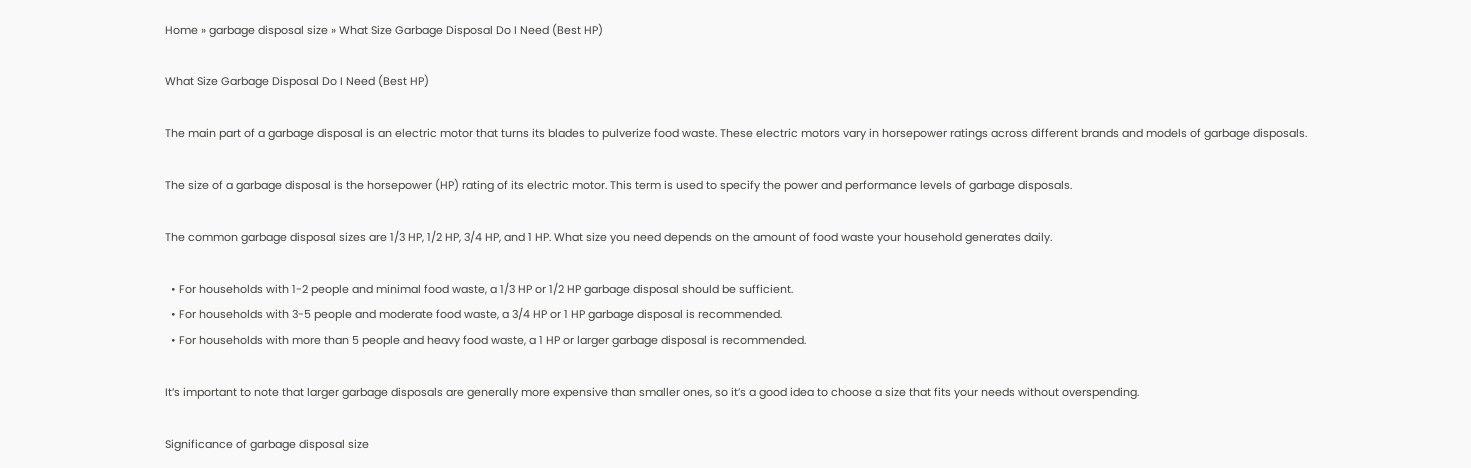Home » garbage disposal size » What Size Garbage Disposal Do I Need (Best HP)

What Size Garbage Disposal Do I Need (Best HP)

The main part of a garbage disposal is an electric motor that turns its blades to pulverize food waste. These electric motors vary in horsepower ratings across different brands and models of garbage disposals.

The size of a garbage disposal is the horsepower (HP) rating of its electric motor. This term is used to specify the power and performance levels of garbage disposals.

The common garbage disposal sizes are 1/3 HP, 1/2 HP, 3/4 HP, and 1 HP. What size you need depends on the amount of food waste your household generates daily.

  • For households with 1-2 people and minimal food waste, a 1/3 HP or 1/2 HP garbage disposal should be sufficient.
  • For households with 3-5 people and moderate food waste, a 3/4 HP or 1 HP garbage disposal is recommended.
  • For households with more than 5 people and heavy food waste, a 1 HP or larger garbage disposal is recommended.

It’s important to note that larger garbage disposals are generally more expensive than smaller ones, so it’s a good idea to choose a size that fits your needs without overspending.

Significance of garbage disposal size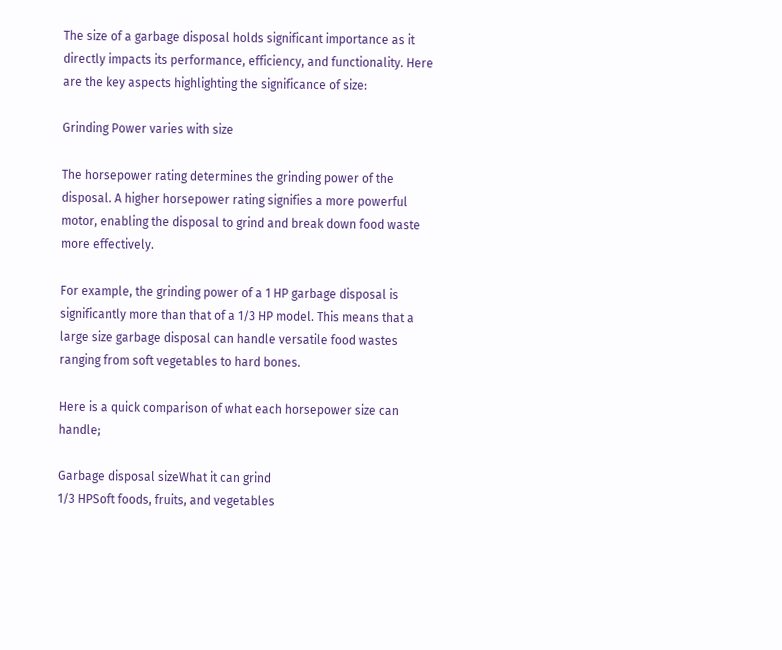The size of a garbage disposal holds significant importance as it directly impacts its performance, efficiency, and functionality. Here are the key aspects highlighting the significance of size:

Grinding Power varies with size

The horsepower rating determines the grinding power of the disposal. A higher horsepower rating signifies a more powerful motor, enabling the disposal to grind and break down food waste more effectively.

For example, the grinding power of a 1 HP garbage disposal is significantly more than that of a 1/3 HP model. This means that a large size garbage disposal can handle versatile food wastes ranging from soft vegetables to hard bones.

Here is a quick comparison of what each horsepower size can handle;

Garbage disposal sizeWhat it can grind
1/3 HPSoft foods, fruits, and vegetables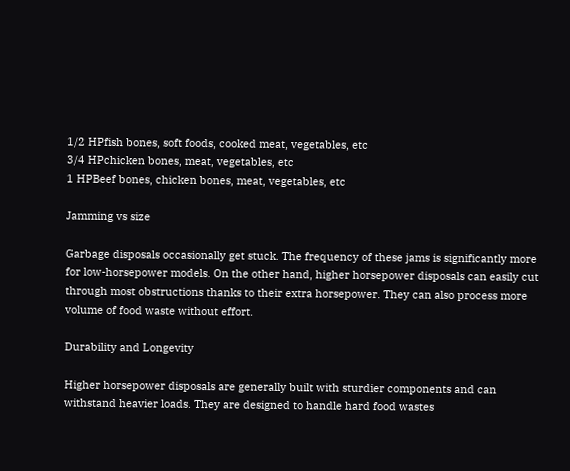1/2 HPfish bones, soft foods, cooked meat, vegetables, etc
3/4 HPchicken bones, meat, vegetables, etc
1 HPBeef bones, chicken bones, meat, vegetables, etc

Jamming vs size

Garbage disposals occasionally get stuck. The frequency of these jams is significantly more for low-horsepower models. On the other hand, higher horsepower disposals can easily cut through most obstructions thanks to their extra horsepower. They can also process more volume of food waste without effort.

Durability and Longevity

Higher horsepower disposals are generally built with sturdier components and can withstand heavier loads. They are designed to handle hard food wastes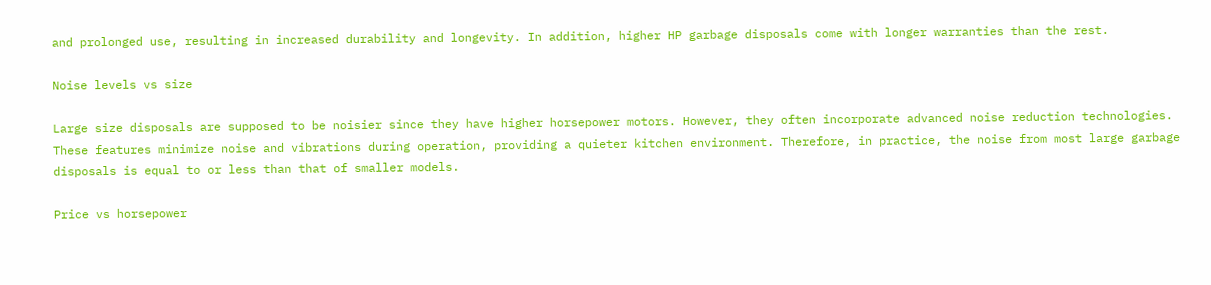and prolonged use, resulting in increased durability and longevity. In addition, higher HP garbage disposals come with longer warranties than the rest.

Noise levels vs size

Large size disposals are supposed to be noisier since they have higher horsepower motors. However, they often incorporate advanced noise reduction technologies. These features minimize noise and vibrations during operation, providing a quieter kitchen environment. Therefore, in practice, the noise from most large garbage disposals is equal to or less than that of smaller models.

Price vs horsepower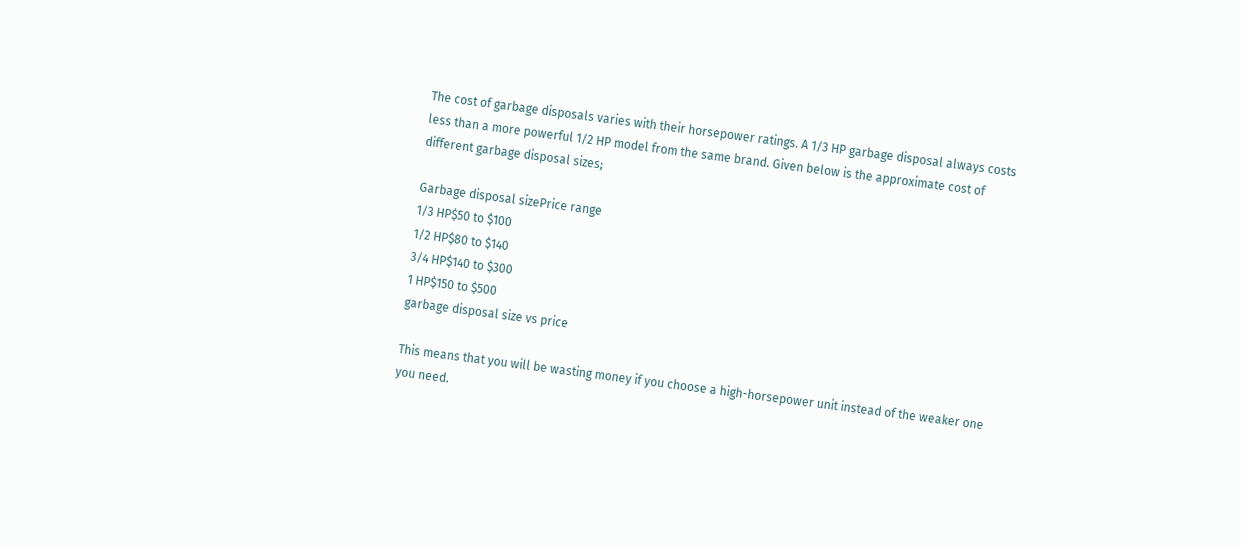The cost of garbage disposals varies with their horsepower ratings. A 1/3 HP garbage disposal always costs less than a more powerful 1/2 HP model from the same brand. Given below is the approximate cost of different garbage disposal sizes;

Garbage disposal sizePrice range
1/3 HP$50 to $100
1/2 HP$80 to $140
3/4 HP$140 to $300
1 HP$150 to $500
garbage disposal size vs price

This means that you will be wasting money if you choose a high-horsepower unit instead of the weaker one you need.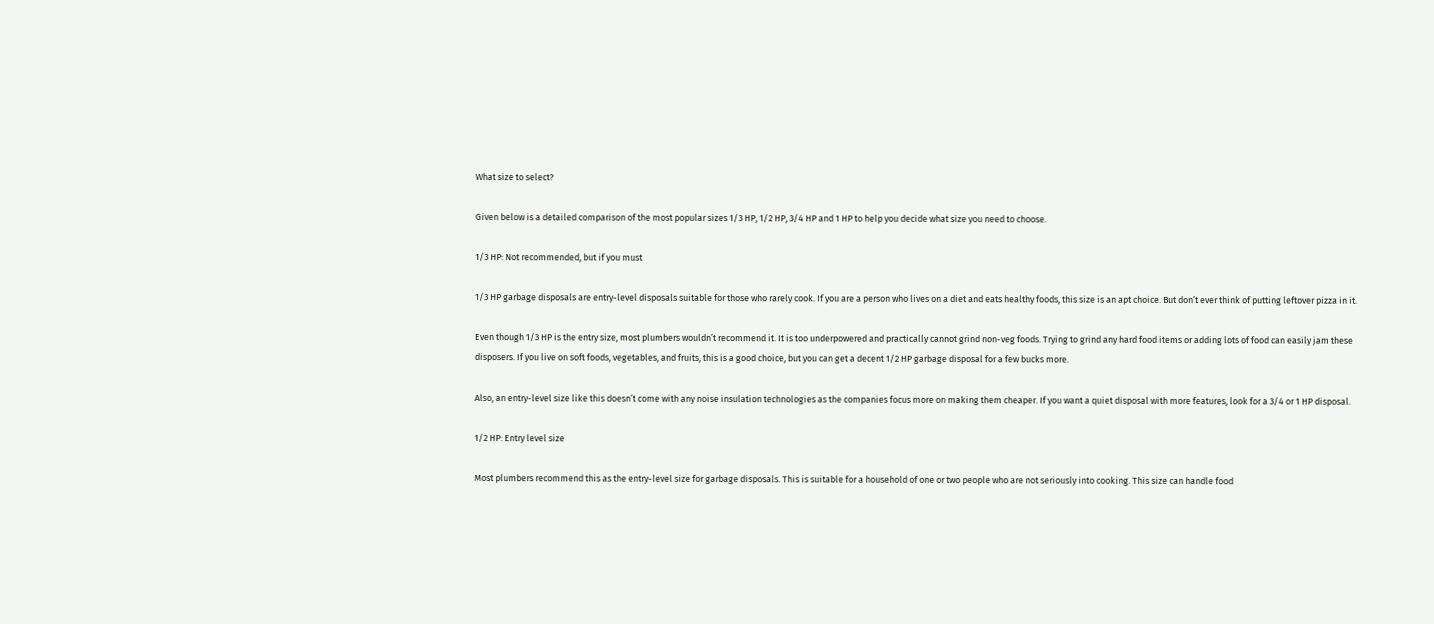What size to select?

Given below is a detailed comparison of the most popular sizes 1/3 HP, 1/2 HP, 3/4 HP and 1 HP to help you decide what size you need to choose.

1/3 HP: Not recommended, but if you must

1/3 HP garbage disposals are entry-level disposals suitable for those who rarely cook. If you are a person who lives on a diet and eats healthy foods, this size is an apt choice. But don’t ever think of putting leftover pizza in it.

Even though 1/3 HP is the entry size, most plumbers wouldn’t recommend it. It is too underpowered and practically cannot grind non-veg foods. Trying to grind any hard food items or adding lots of food can easily jam these disposers. If you live on soft foods, vegetables, and fruits, this is a good choice, but you can get a decent 1/2 HP garbage disposal for a few bucks more.

Also, an entry-level size like this doesn’t come with any noise insulation technologies as the companies focus more on making them cheaper. If you want a quiet disposal with more features, look for a 3/4 or 1 HP disposal.

1/2 HP: Entry level size

Most plumbers recommend this as the entry-level size for garbage disposals. This is suitable for a household of one or two people who are not seriously into cooking. This size can handle food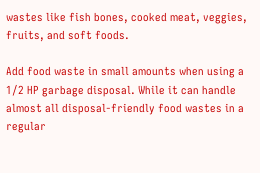wastes like fish bones, cooked meat, veggies, fruits, and soft foods.

Add food waste in small amounts when using a 1/2 HP garbage disposal. While it can handle almost all disposal-friendly food wastes in a regular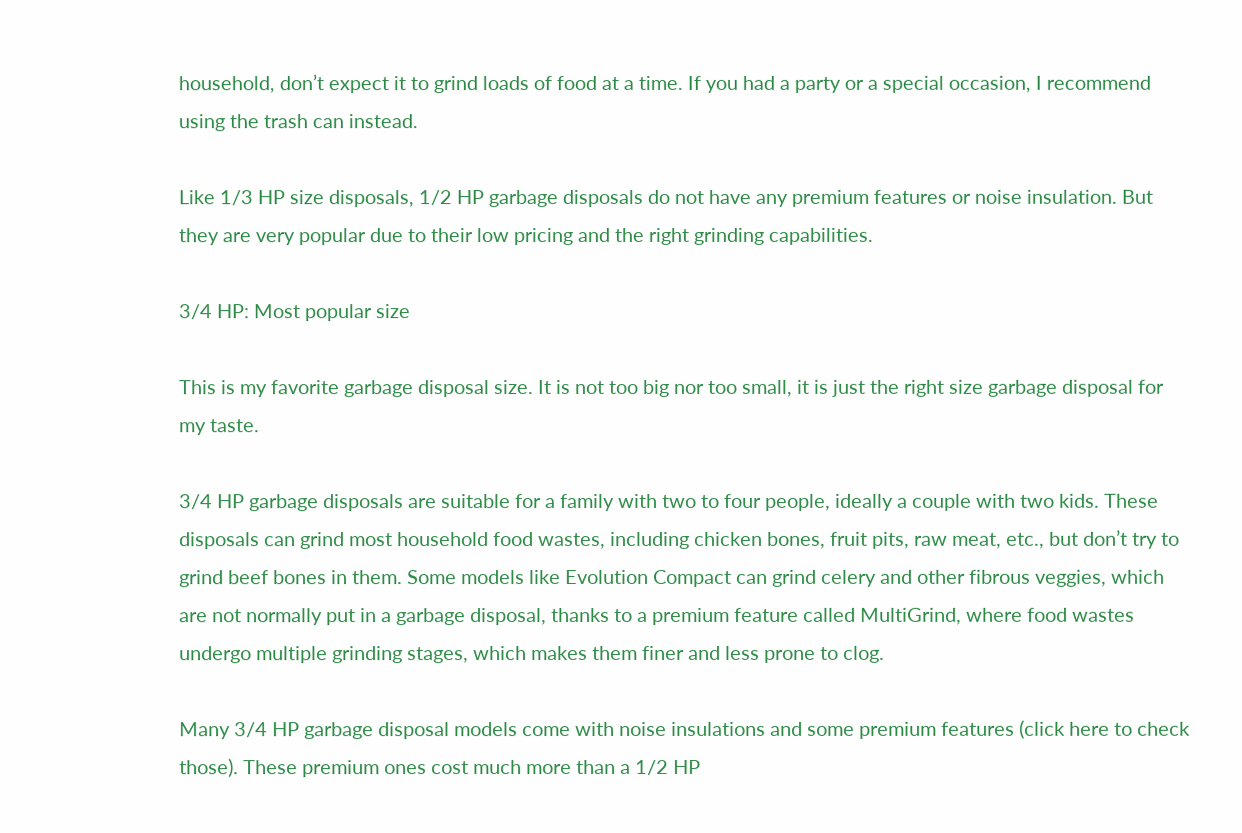household, don’t expect it to grind loads of food at a time. If you had a party or a special occasion, I recommend using the trash can instead.

Like 1/3 HP size disposals, 1/2 HP garbage disposals do not have any premium features or noise insulation. But they are very popular due to their low pricing and the right grinding capabilities.

3/4 HP: Most popular size

This is my favorite garbage disposal size. It is not too big nor too small, it is just the right size garbage disposal for my taste.

3/4 HP garbage disposals are suitable for a family with two to four people, ideally a couple with two kids. These disposals can grind most household food wastes, including chicken bones, fruit pits, raw meat, etc., but don’t try to grind beef bones in them. Some models like Evolution Compact can grind celery and other fibrous veggies, which are not normally put in a garbage disposal, thanks to a premium feature called MultiGrind, where food wastes undergo multiple grinding stages, which makes them finer and less prone to clog.

Many 3/4 HP garbage disposal models come with noise insulations and some premium features (click here to check those). These premium ones cost much more than a 1/2 HP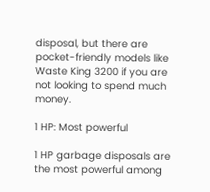disposal, but there are pocket-friendly models like Waste King 3200 if you are not looking to spend much money.

1 HP: Most powerful

1 HP garbage disposals are the most powerful among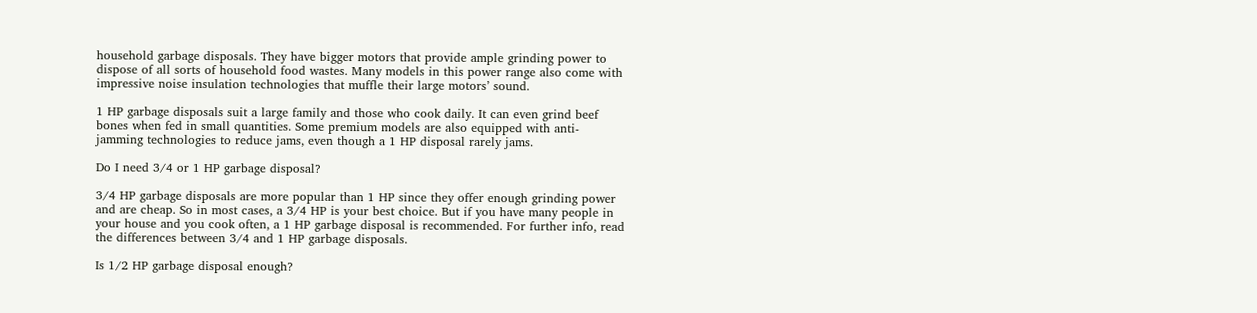household garbage disposals. They have bigger motors that provide ample grinding power to dispose of all sorts of household food wastes. Many models in this power range also come with impressive noise insulation technologies that muffle their large motors’ sound.

1 HP garbage disposals suit a large family and those who cook daily. It can even grind beef bones when fed in small quantities. Some premium models are also equipped with anti-jamming technologies to reduce jams, even though a 1 HP disposal rarely jams.

Do I need 3/4 or 1 HP garbage disposal?

3/4 HP garbage disposals are more popular than 1 HP since they offer enough grinding power and are cheap. So in most cases, a 3/4 HP is your best choice. But if you have many people in your house and you cook often, a 1 HP garbage disposal is recommended. For further info, read the differences between 3/4 and 1 HP garbage disposals.

Is 1/2 HP garbage disposal enough?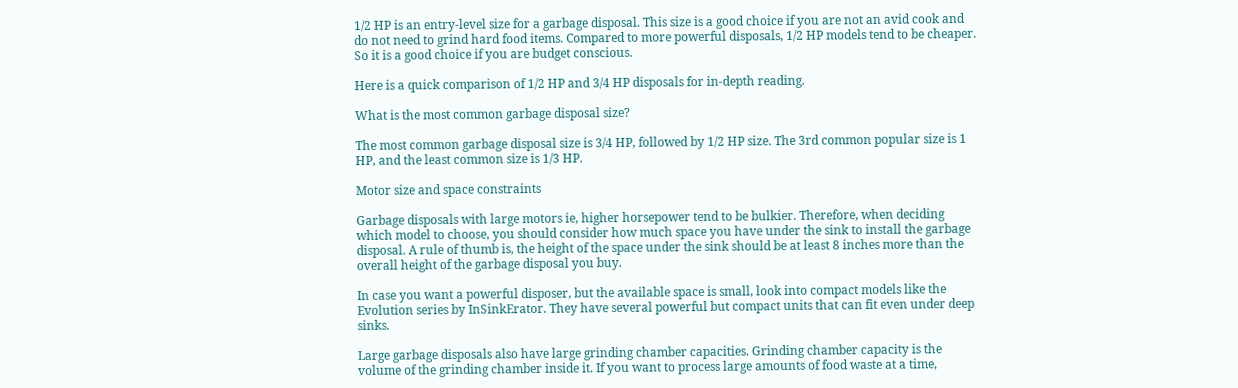1/2 HP is an entry-level size for a garbage disposal. This size is a good choice if you are not an avid cook and do not need to grind hard food items. Compared to more powerful disposals, 1/2 HP models tend to be cheaper. So it is a good choice if you are budget conscious.

Here is a quick comparison of 1/2 HP and 3/4 HP disposals for in-depth reading.

What is the most common garbage disposal size?

The most common garbage disposal size is 3/4 HP, followed by 1/2 HP size. The 3rd common popular size is 1 HP, and the least common size is 1/3 HP.

Motor size and space constraints

Garbage disposals with large motors ie, higher horsepower tend to be bulkier. Therefore, when deciding which model to choose, you should consider how much space you have under the sink to install the garbage disposal. A rule of thumb is, the height of the space under the sink should be at least 8 inches more than the overall height of the garbage disposal you buy.

In case you want a powerful disposer, but the available space is small, look into compact models like the Evolution series by InSinkErator. They have several powerful but compact units that can fit even under deep sinks.

Large garbage disposals also have large grinding chamber capacities. Grinding chamber capacity is the volume of the grinding chamber inside it. If you want to process large amounts of food waste at a time,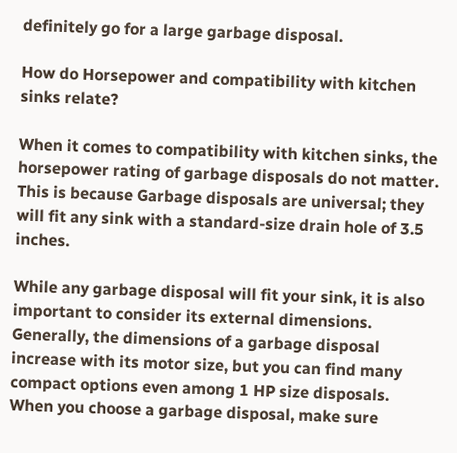definitely go for a large garbage disposal.

How do Horsepower and compatibility with kitchen sinks relate?

When it comes to compatibility with kitchen sinks, the horsepower rating of garbage disposals do not matter. This is because Garbage disposals are universal; they will fit any sink with a standard-size drain hole of 3.5 inches.

While any garbage disposal will fit your sink, it is also important to consider its external dimensions. Generally, the dimensions of a garbage disposal increase with its motor size, but you can find many compact options even among 1 HP size disposals. When you choose a garbage disposal, make sure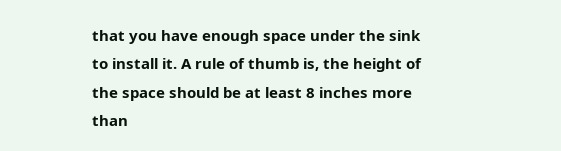that you have enough space under the sink to install it. A rule of thumb is, the height of the space should be at least 8 inches more than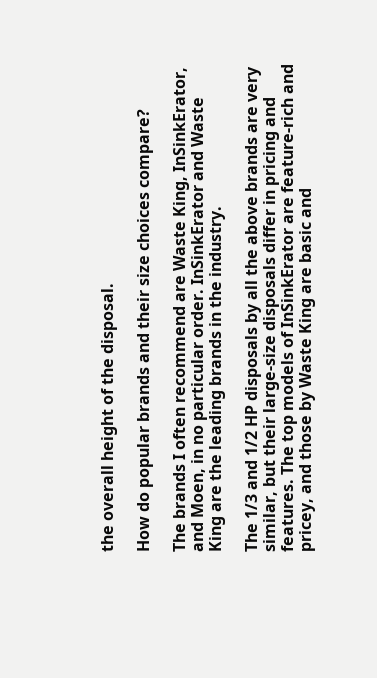the overall height of the disposal.

How do popular brands and their size choices compare?

The brands I often recommend are Waste King, InSinkErator, and Moen, in no particular order. InSinkErator and Waste King are the leading brands in the industry.

The 1/3 and 1/2 HP disposals by all the above brands are very similar, but their large-size disposals differ in pricing and features. The top models of InSinkErator are feature-rich and pricey, and those by Waste King are basic and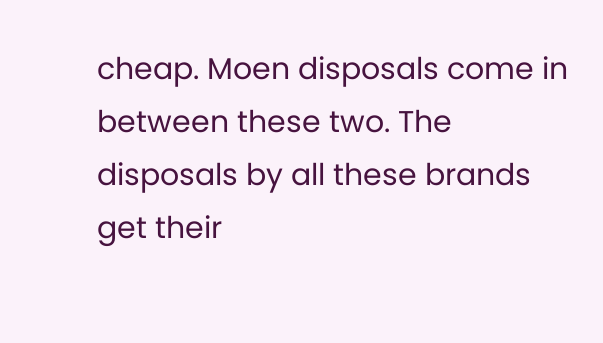cheap. Moen disposals come in between these two. The disposals by all these brands get their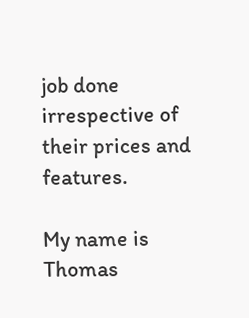job done irrespective of their prices and features.

My name is Thomas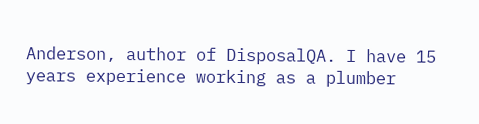Anderson, author of DisposalQA. I have 15 years experience working as a plumber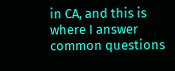in CA, and this is where I answer common questions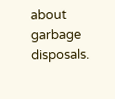about garbage disposals.